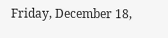Friday, December 18,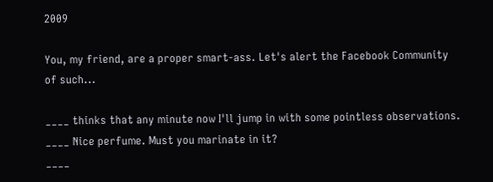2009

You, my friend, are a proper smart-ass. Let's alert the Facebook Community of such...

____ thinks that any minute now I'll jump in with some pointless observations.
____ Nice perfume. Must you marinate in it?
____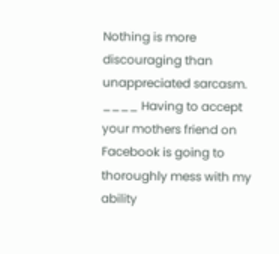Nothing is more discouraging than unappreciated sarcasm.
____ Having to accept your mothers friend on Facebook is going to thoroughly mess with my ability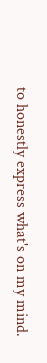to honestly express what's on my mind.